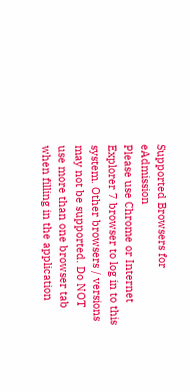Supported Browsers for eAdmission
Please use Chrome or Internet Explorer 7 browser to log in to this system. Other browsers / versions may not be supported. Do NOT use more than one browser tab when filling in the application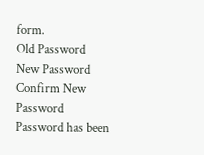form.
Old Password
New Password
Confirm New Password
Password has been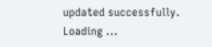updated successfully.
Loading ...